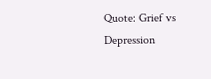Quote: Grief vs Depression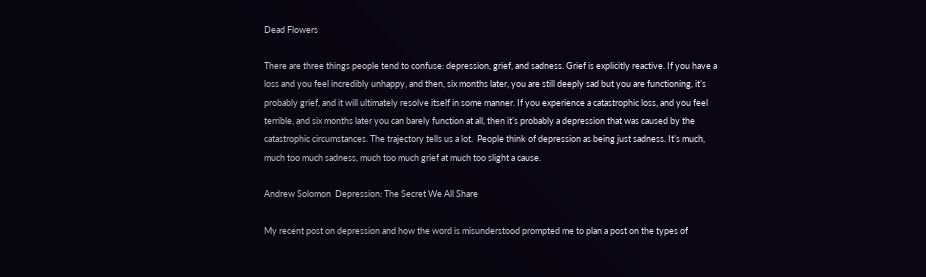Dead Flowers

There are three things people tend to confuse: depression, grief, and sadness. Grief is explicitly reactive. If you have a loss and you feel incredibly unhappy, and then, six months later, you are still deeply sad but you are functioning, it’s probably grief, and it will ultimately resolve itself in some manner. If you experience a catastrophic loss, and you feel terrible, and six months later you can barely function at all, then it’s probably a depression that was caused by the catastrophic circumstances. The trajectory tells us a lot.  People think of depression as being just sadness. It’s much, much too much sadness, much too much grief at much too slight a cause.

Andrew Solomon  Depression: The Secret We All Share

My recent post on depression and how the word is misunderstood prompted me to plan a post on the types of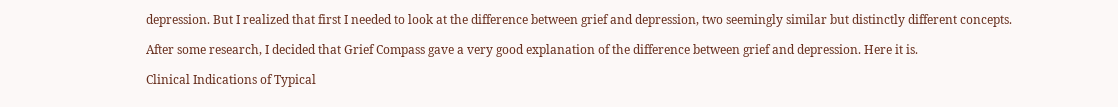depression. But I realized that first I needed to look at the difference between grief and depression, two seemingly similar but distinctly different concepts.

After some research, I decided that Grief Compass gave a very good explanation of the difference between grief and depression. Here it is.

Clinical Indications of Typical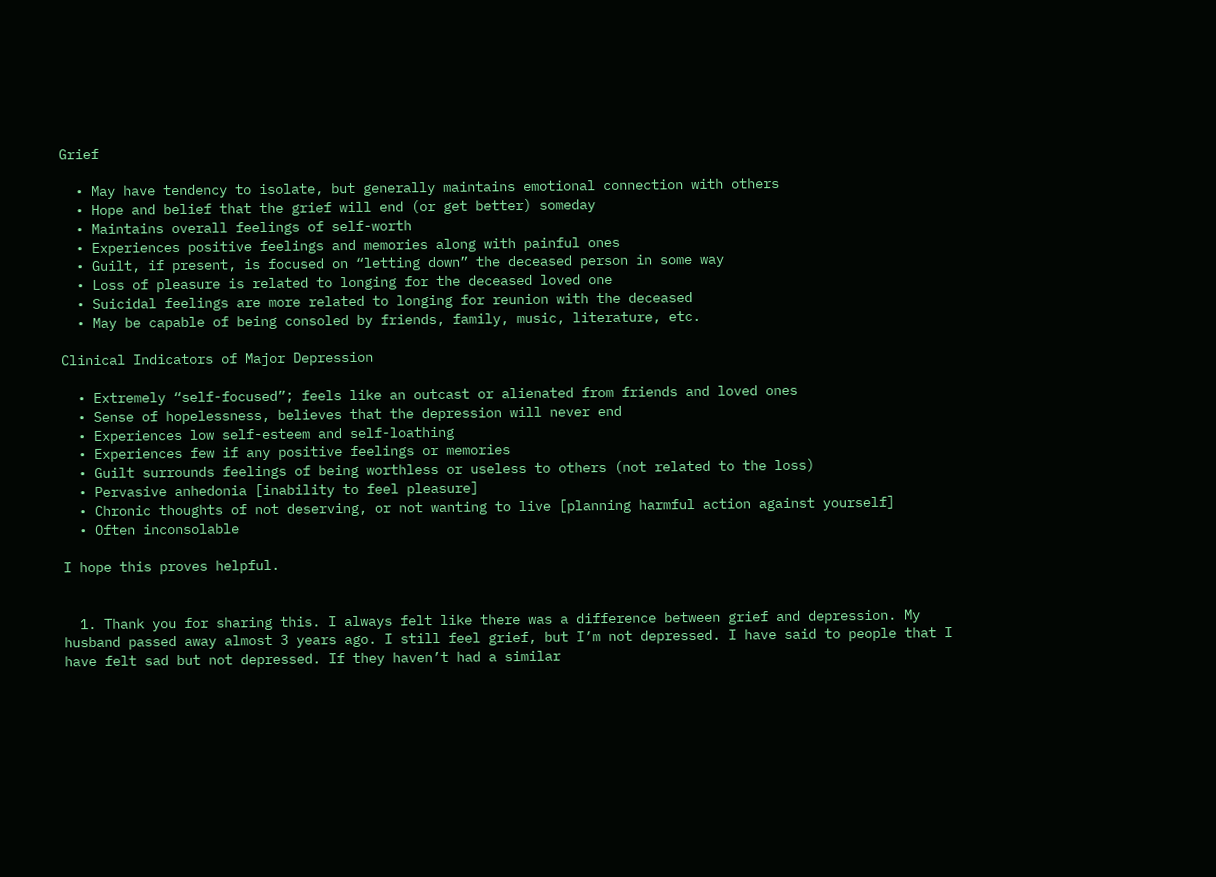Grief

  • May have tendency to isolate, but generally maintains emotional connection with others
  • Hope and belief that the grief will end (or get better) someday
  • Maintains overall feelings of self-worth
  • Experiences positive feelings and memories along with painful ones
  • Guilt, if present, is focused on “letting down” the deceased person in some way
  • Loss of pleasure is related to longing for the deceased loved one
  • Suicidal feelings are more related to longing for reunion with the deceased
  • May be capable of being consoled by friends, family, music, literature, etc.

Clinical Indicators of Major Depression

  • Extremely “self-focused”; feels like an outcast or alienated from friends and loved ones
  • Sense of hopelessness, believes that the depression will never end
  • Experiences low self-esteem and self-loathing
  • Experiences few if any positive feelings or memories
  • Guilt surrounds feelings of being worthless or useless to others (not related to the loss)
  • Pervasive anhedonia [inability to feel pleasure]
  • Chronic thoughts of not deserving, or not wanting to live [planning harmful action against yourself]
  • Often inconsolable

I hope this proves helpful.


  1. Thank you for sharing this. I always felt like there was a difference between grief and depression. My husband passed away almost 3 years ago. I still feel grief, but I’m not depressed. I have said to people that I have felt sad but not depressed. If they haven’t had a similar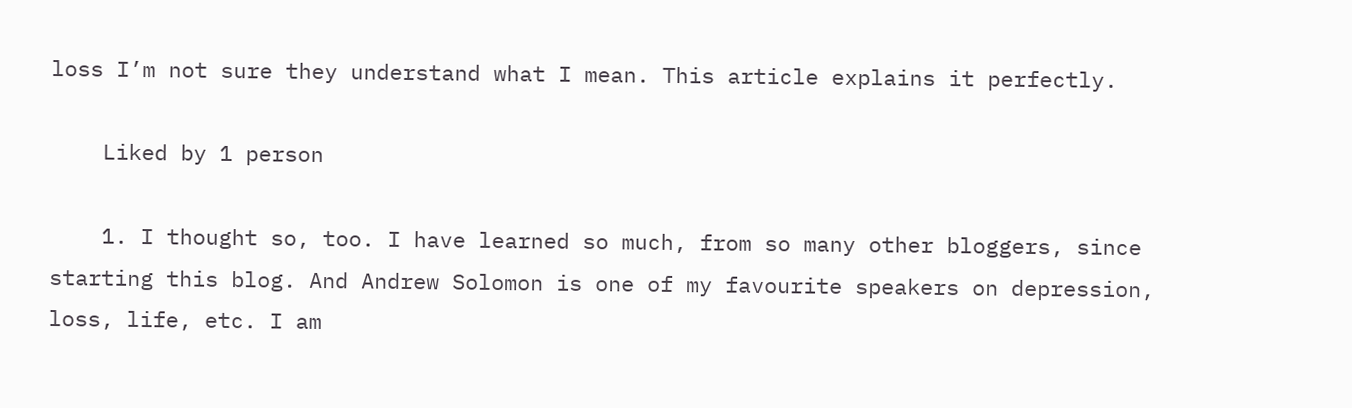loss I’m not sure they understand what I mean. This article explains it perfectly.

    Liked by 1 person

    1. I thought so, too. I have learned so much, from so many other bloggers, since starting this blog. And Andrew Solomon is one of my favourite speakers on depression, loss, life, etc. I am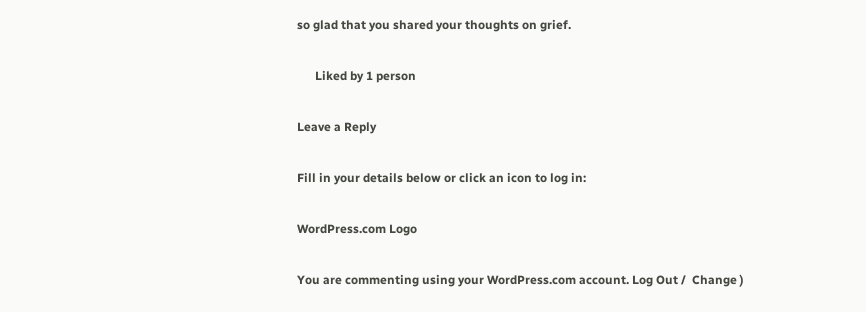so glad that you shared your thoughts on grief.

      Liked by 1 person

Leave a Reply

Fill in your details below or click an icon to log in:

WordPress.com Logo

You are commenting using your WordPress.com account. Log Out /  Change )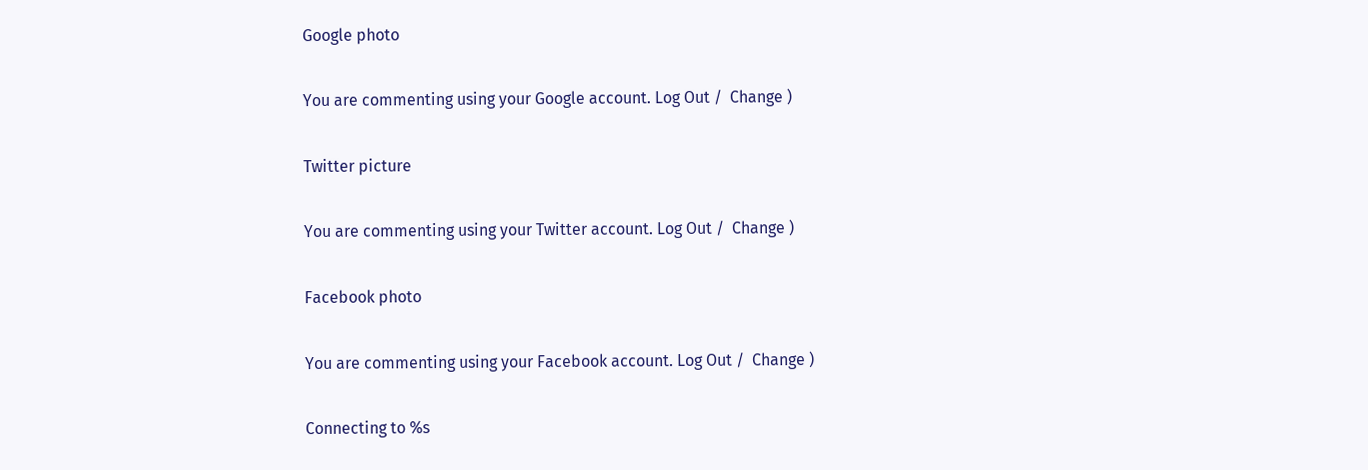Google photo

You are commenting using your Google account. Log Out /  Change )

Twitter picture

You are commenting using your Twitter account. Log Out /  Change )

Facebook photo

You are commenting using your Facebook account. Log Out /  Change )

Connecting to %s